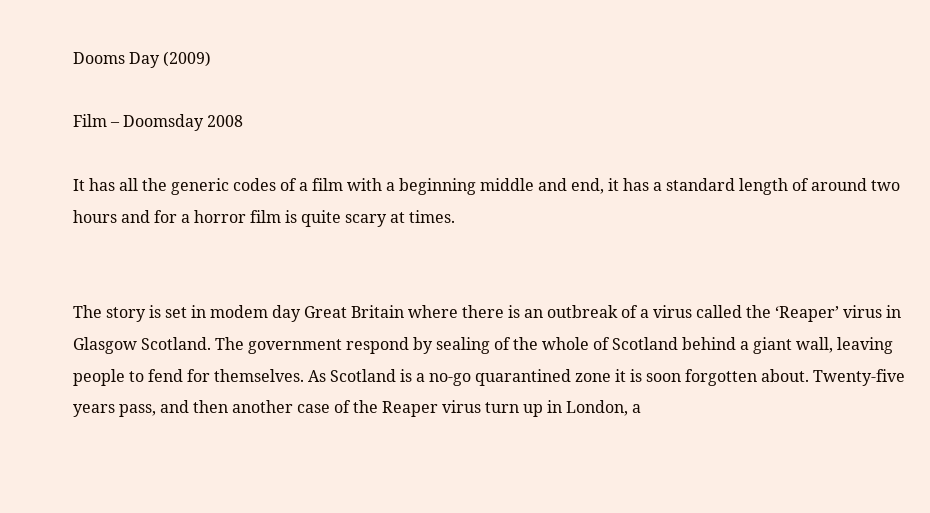Dooms Day (2009)

Film – Doomsday 2008

It has all the generic codes of a film with a beginning middle and end, it has a standard length of around two hours and for a horror film is quite scary at times.


The story is set in modem day Great Britain where there is an outbreak of a virus called the ‘Reaper’ virus in Glasgow Scotland. The government respond by sealing of the whole of Scotland behind a giant wall, leaving people to fend for themselves. As Scotland is a no-go quarantined zone it is soon forgotten about. Twenty-five years pass, and then another case of the Reaper virus turn up in London, a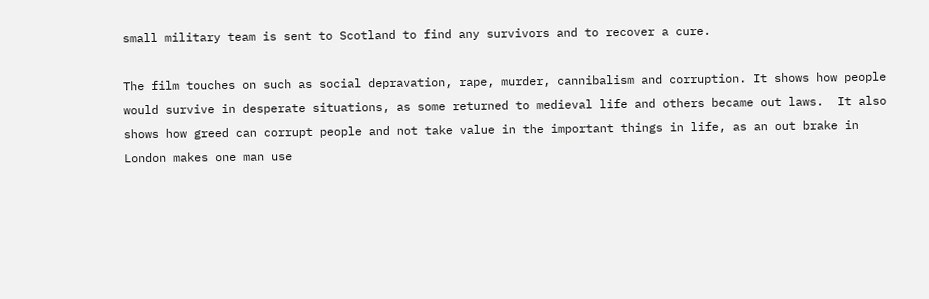small military team is sent to Scotland to find any survivors and to recover a cure.

The film touches on such as social depravation, rape, murder, cannibalism and corruption. It shows how people would survive in desperate situations, as some returned to medieval life and others became out laws.  It also shows how greed can corrupt people and not take value in the important things in life, as an out brake in London makes one man use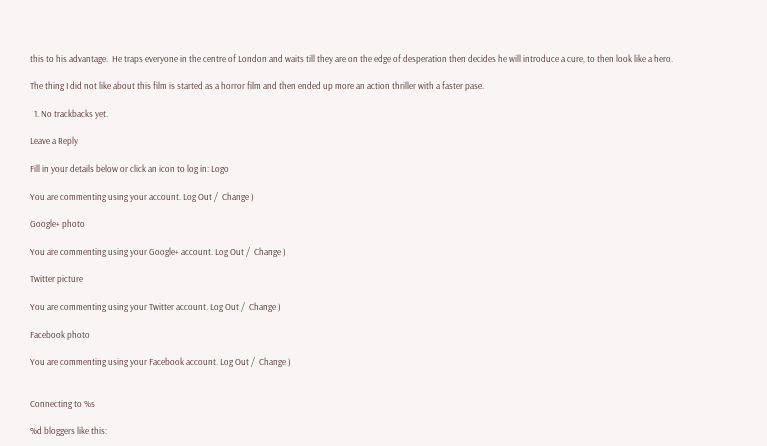this to his advantage.  He traps everyone in the centre of London and waits till they are on the edge of desperation then decides he will introduce a cure, to then look like a hero.

The thing I did not like about this film is started as a horror film and then ended up more an action thriller with a faster pase.

  1. No trackbacks yet.

Leave a Reply

Fill in your details below or click an icon to log in: Logo

You are commenting using your account. Log Out /  Change )

Google+ photo

You are commenting using your Google+ account. Log Out /  Change )

Twitter picture

You are commenting using your Twitter account. Log Out /  Change )

Facebook photo

You are commenting using your Facebook account. Log Out /  Change )


Connecting to %s

%d bloggers like this: